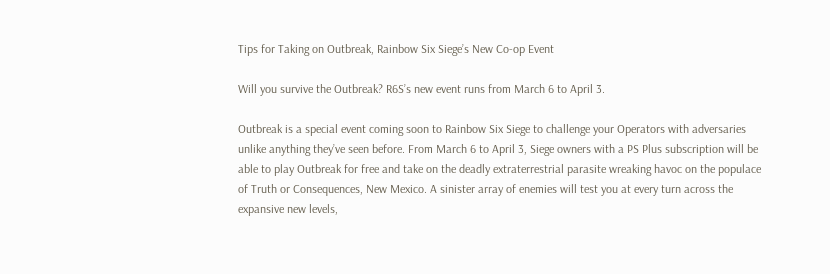Tips for Taking on Outbreak, Rainbow Six Siege’s New Co-op Event

Will you survive the Outbreak? R6S’s new event runs from March 6 to April 3.

Outbreak is a special event coming soon to Rainbow Six Siege to challenge your Operators with adversaries unlike anything they’ve seen before. From March 6 to April 3, Siege owners with a PS Plus subscription will be able to play Outbreak for free and take on the deadly extraterrestrial parasite wreaking havoc on the populace of Truth or Consequences, New Mexico. A sinister array of enemies will test you at every turn across the expansive new levels,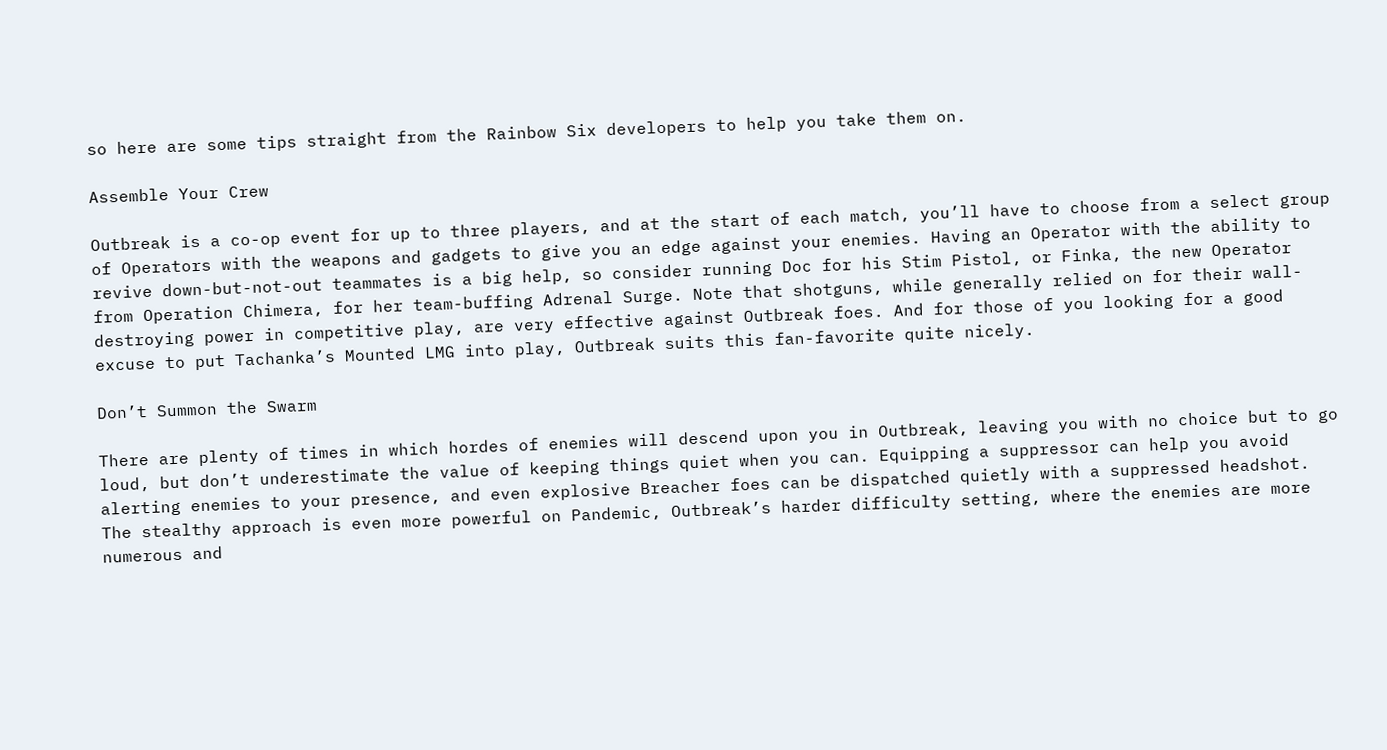so here are some tips straight from the Rainbow Six developers to help you take them on.

Assemble Your Crew

Outbreak is a co-op event for up to three players, and at the start of each match, you’ll have to choose from a select group of Operators with the weapons and gadgets to give you an edge against your enemies. Having an Operator with the ability to revive down-but-not-out teammates is a big help, so consider running Doc for his Stim Pistol, or Finka, the new Operator from Operation Chimera, for her team-buffing Adrenal Surge. Note that shotguns, while generally relied on for their wall-destroying power in competitive play, are very effective against Outbreak foes. And for those of you looking for a good excuse to put Tachanka’s Mounted LMG into play, Outbreak suits this fan-favorite quite nicely.

Don’t Summon the Swarm

There are plenty of times in which hordes of enemies will descend upon you in Outbreak, leaving you with no choice but to go loud, but don’t underestimate the value of keeping things quiet when you can. Equipping a suppressor can help you avoid alerting enemies to your presence, and even explosive Breacher foes can be dispatched quietly with a suppressed headshot. The stealthy approach is even more powerful on Pandemic, Outbreak’s harder difficulty setting, where the enemies are more numerous and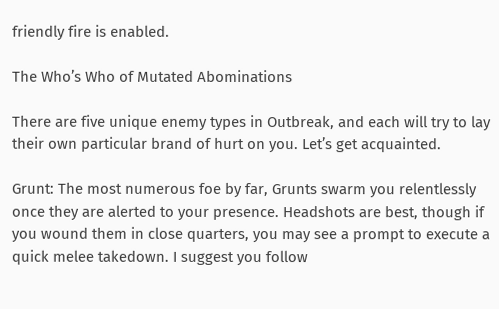friendly fire is enabled.

The Who’s Who of Mutated Abominations

There are five unique enemy types in Outbreak, and each will try to lay their own particular brand of hurt on you. Let’s get acquainted.

Grunt: The most numerous foe by far, Grunts swarm you relentlessly once they are alerted to your presence. Headshots are best, though if you wound them in close quarters, you may see a prompt to execute a quick melee takedown. I suggest you follow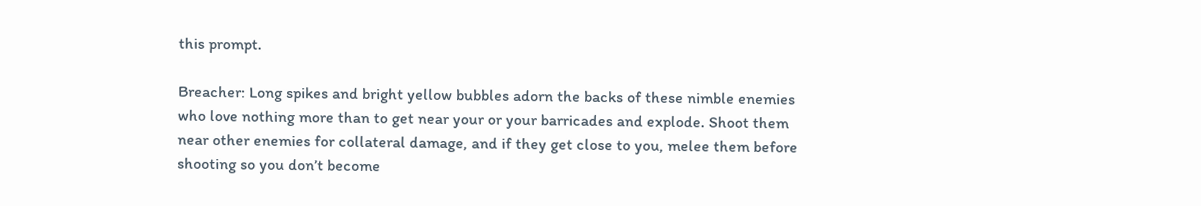this prompt.

Breacher: Long spikes and bright yellow bubbles adorn the backs of these nimble enemies who love nothing more than to get near your or your barricades and explode. Shoot them near other enemies for collateral damage, and if they get close to you, melee them before shooting so you don’t become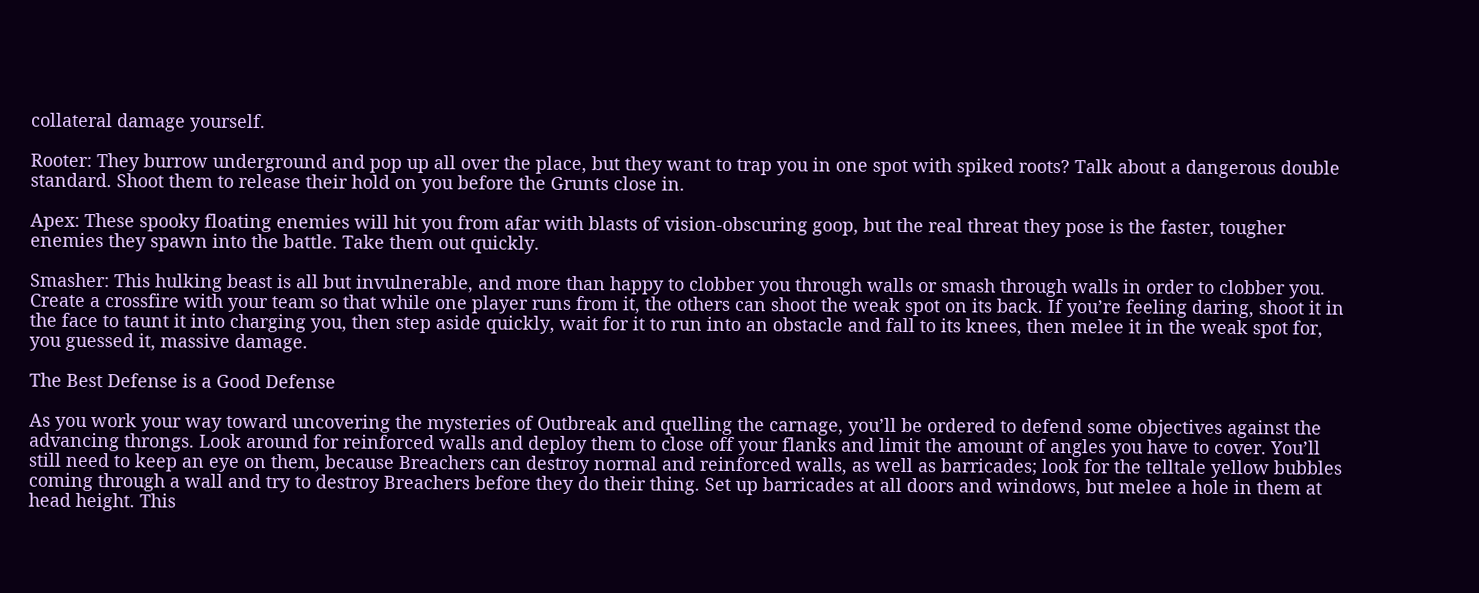collateral damage yourself.

Rooter: They burrow underground and pop up all over the place, but they want to trap you in one spot with spiked roots? Talk about a dangerous double standard. Shoot them to release their hold on you before the Grunts close in.

Apex: These spooky floating enemies will hit you from afar with blasts of vision-obscuring goop, but the real threat they pose is the faster, tougher enemies they spawn into the battle. Take them out quickly.

Smasher: This hulking beast is all but invulnerable, and more than happy to clobber you through walls or smash through walls in order to clobber you. Create a crossfire with your team so that while one player runs from it, the others can shoot the weak spot on its back. If you’re feeling daring, shoot it in the face to taunt it into charging you, then step aside quickly, wait for it to run into an obstacle and fall to its knees, then melee it in the weak spot for, you guessed it, massive damage.

The Best Defense is a Good Defense

As you work your way toward uncovering the mysteries of Outbreak and quelling the carnage, you’ll be ordered to defend some objectives against the advancing throngs. Look around for reinforced walls and deploy them to close off your flanks and limit the amount of angles you have to cover. You’ll still need to keep an eye on them, because Breachers can destroy normal and reinforced walls, as well as barricades; look for the telltale yellow bubbles coming through a wall and try to destroy Breachers before they do their thing. Set up barricades at all doors and windows, but melee a hole in them at head height. This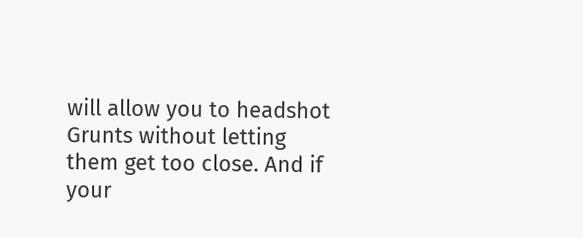will allow you to headshot Grunts without letting them get too close. And if your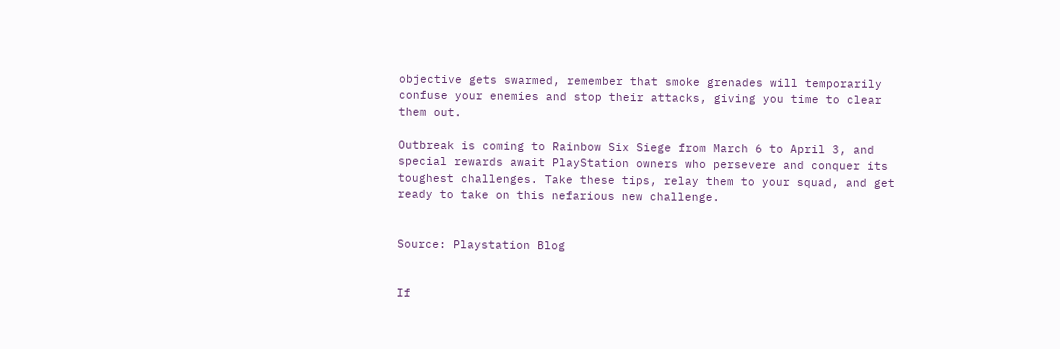objective gets swarmed, remember that smoke grenades will temporarily confuse your enemies and stop their attacks, giving you time to clear them out.

Outbreak is coming to Rainbow Six Siege from March 6 to April 3, and special rewards await PlayStation owners who persevere and conquer its toughest challenges. Take these tips, relay them to your squad, and get ready to take on this nefarious new challenge.


Source: Playstation Blog


If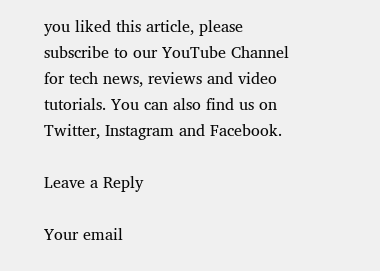you liked this article, please subscribe to our YouTube Channel for tech news, reviews and video tutorials. You can also find us on Twitter, Instagram and Facebook.

Leave a Reply

Your email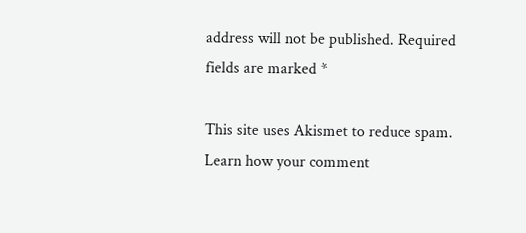address will not be published. Required fields are marked *

This site uses Akismet to reduce spam. Learn how your comment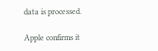data is processed.

Apple confirms it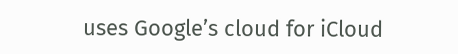uses Google’s cloud for iCloud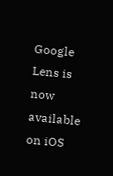Google Lens is now available on iOS